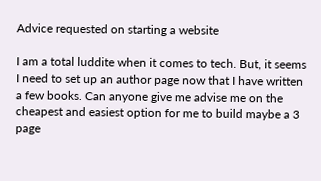Advice requested on starting a website

I am a total luddite when it comes to tech. But, it seems I need to set up an author page now that I have written a few books. Can anyone give me advise me on the cheapest and easiest option for me to build maybe a 3 page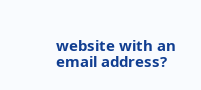website with an email address?